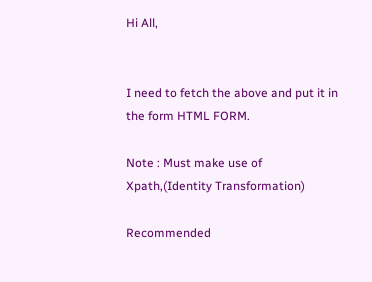Hi All,


I need to fetch the above and put it in the form HTML FORM.

Note : Must make use of Xpath,(Identity Transformation)

Recommended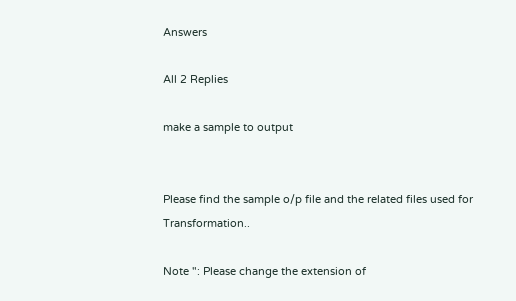Answers

All 2 Replies

make a sample to output


Please find the sample o/p file and the related files used for Transformation..

Note ": Please change the extension of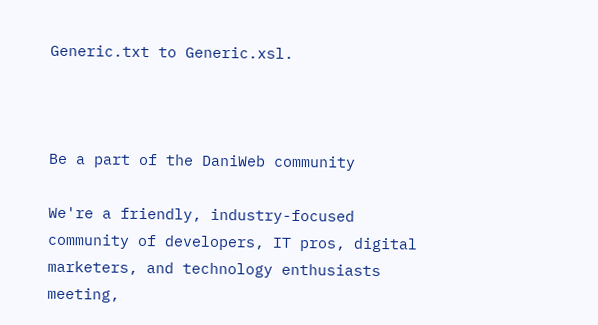Generic.txt to Generic.xsl.



Be a part of the DaniWeb community

We're a friendly, industry-focused community of developers, IT pros, digital marketers, and technology enthusiasts meeting,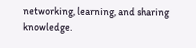networking, learning, and sharing knowledge.